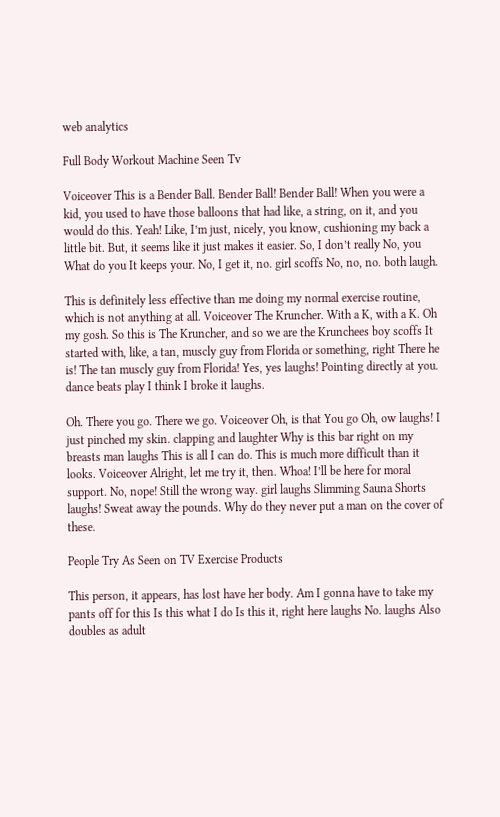web analytics

Full Body Workout Machine Seen Tv

Voiceover This is a Bender Ball. Bender Ball! Bender Ball! When you were a kid, you used to have those balloons that had like, a string, on it, and you would do this. Yeah! Like, I’m just, nicely, you know, cushioning my back a little bit. But, it seems like it just makes it easier. So, I don’t really No, you What do you It keeps your. No, I get it, no. girl scoffs No, no, no. both laugh.

This is definitely less effective than me doing my normal exercise routine, which is not anything at all. Voiceover The Kruncher. With a K, with a K. Oh my gosh. So this is The Kruncher, and so we are the Krunchees boy scoffs It started with, like, a tan, muscly guy from Florida or something, right There he is! The tan muscly guy from Florida! Yes, yes laughs! Pointing directly at you. dance beats play I think I broke it laughs.

Oh. There you go. There we go. Voiceover Oh, is that You go Oh, ow laughs! I just pinched my skin. clapping and laughter Why is this bar right on my breasts man laughs This is all I can do. This is much more difficult than it looks. Voiceover Alright, let me try it, then. Whoa! I’ll be here for moral support. No, nope! Still the wrong way. girl laughs Slimming Sauna Shorts laughs! Sweat away the pounds. Why do they never put a man on the cover of these.

People Try As Seen on TV Exercise Products

This person, it appears, has lost have her body. Am I gonna have to take my pants off for this Is this what I do Is this it, right here laughs No. laughs Also doubles as adult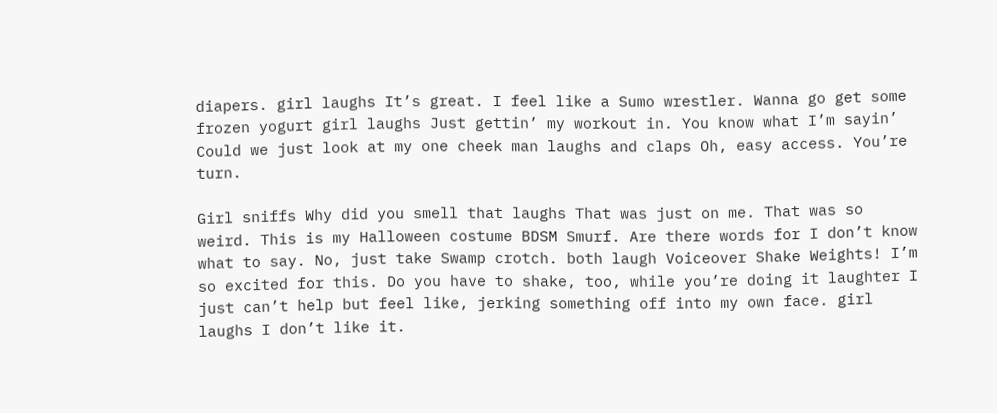diapers. girl laughs It’s great. I feel like a Sumo wrestler. Wanna go get some frozen yogurt girl laughs Just gettin’ my workout in. You know what I’m sayin’ Could we just look at my one cheek man laughs and claps Oh, easy access. You’re turn.

Girl sniffs Why did you smell that laughs That was just on me. That was so weird. This is my Halloween costume BDSM Smurf. Are there words for I don’t know what to say. No, just take Swamp crotch. both laugh Voiceover Shake Weights! I’m so excited for this. Do you have to shake, too, while you’re doing it laughter I just can’t help but feel like, jerking something off into my own face. girl laughs I don’t like it.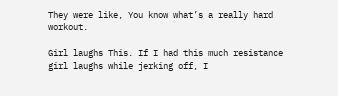They were like, You know what’s a really hard workout.

Girl laughs This. If I had this much resistance girl laughs while jerking off, I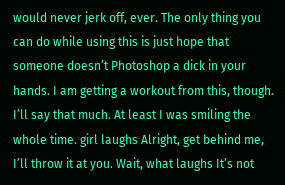would never jerk off, ever. The only thing you can do while using this is just hope that someone doesn’t Photoshop a dick in your hands. I am getting a workout from this, though. I’ll say that much. At least I was smiling the whole time. girl laughs Alright, get behind me, I’ll throw it at you. Wait, what laughs It’s not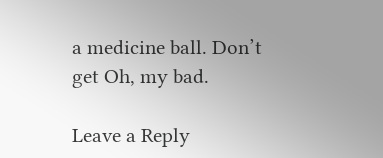a medicine ball. Don’t get Oh, my bad.

Leave a Reply